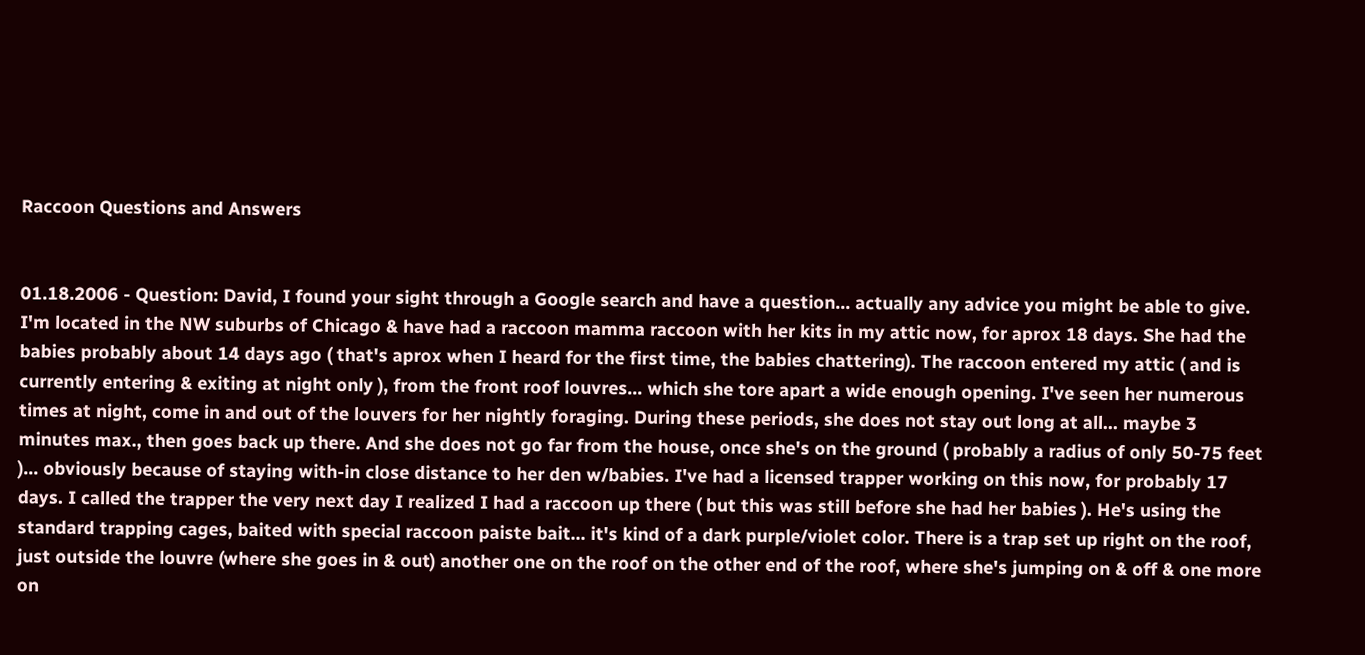Raccoon Questions and Answers


01.18.2006 - Question: David, I found your sight through a Google search and have a question... actually any advice you might be able to give. I'm located in the NW suburbs of Chicago & have had a raccoon mamma raccoon with her kits in my attic now, for aprox 18 days. She had the babies probably about 14 days ago ( that's aprox when I heard for the first time, the babies chattering). The raccoon entered my attic ( and is currently entering & exiting at night only ), from the front roof louvres... which she tore apart a wide enough opening. I've seen her numerous times at night, come in and out of the louvers for her nightly foraging. During these periods, she does not stay out long at all... maybe 3 minutes max., then goes back up there. And she does not go far from the house, once she's on the ground ( probably a radius of only 50-75 feet )... obviously because of staying with-in close distance to her den w/babies. I've had a licensed trapper working on this now, for probably 17 days. I called the trapper the very next day I realized I had a raccoon up there ( but this was still before she had her babies ). He's using the standard trapping cages, baited with special raccoon paiste bait... it's kind of a dark purple/violet color. There is a trap set up right on the roof, just outside the louvre (where she goes in & out) another one on the roof on the other end of the roof, where she's jumping on & off & one more on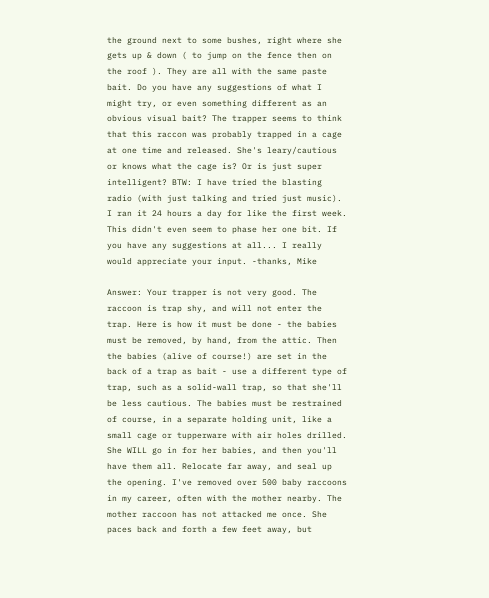the ground next to some bushes, right where she gets up & down ( to jump on the fence then on the roof ). They are all with the same paste bait. Do you have any suggestions of what I might try, or even something different as an obvious visual bait? The trapper seems to think that this raccon was probably trapped in a cage at one time and released. She's leary/cautious or knows what the cage is? Or is just super intelligent? BTW: I have tried the blasting radio (with just talking and tried just music). I ran it 24 hours a day for like the first week. This didn't even seem to phase her one bit. If you have any suggestions at all... I really would appreciate your input. -thanks, Mike

Answer: Your trapper is not very good. The raccoon is trap shy, and will not enter the trap. Here is how it must be done - the babies must be removed, by hand, from the attic. Then the babies (alive of course!) are set in the back of a trap as bait - use a different type of trap, such as a solid-wall trap, so that she'll be less cautious. The babies must be restrained of course, in a separate holding unit, like a small cage or tupperware with air holes drilled. She WILL go in for her babies, and then you'll have them all. Relocate far away, and seal up the opening. I've removed over 500 baby raccoons in my career, often with the mother nearby. The mother raccoon has not attacked me once. She paces back and forth a few feet away, but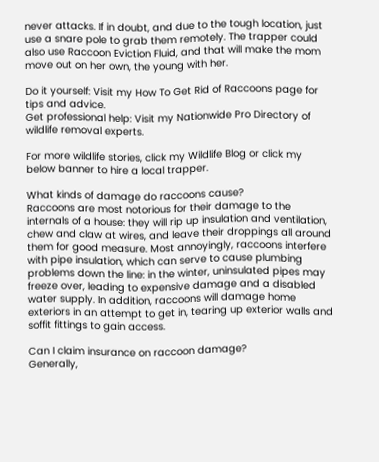never attacks. If in doubt, and due to the tough location, just use a snare pole to grab them remotely. The trapper could also use Raccoon Eviction Fluid, and that will make the mom move out on her own, the young with her.

Do it yourself: Visit my How To Get Rid of Raccoons page for tips and advice.
Get professional help: Visit my Nationwide Pro Directory of wildlife removal experts.

For more wildlife stories, click my Wildlife Blog or click my below banner to hire a local trapper.

What kinds of damage do raccoons cause?
Raccoons are most notorious for their damage to the internals of a house: they will rip up insulation and ventilation, chew and claw at wires, and leave their droppings all around them for good measure. Most annoyingly, raccoons interfere with pipe insulation, which can serve to cause plumbing problems down the line: in the winter, uninsulated pipes may freeze over, leading to expensive damage and a disabled water supply. In addition, raccoons will damage home exteriors in an attempt to get in, tearing up exterior walls and soffit fittings to gain access.

Can I claim insurance on raccoon damage?
Generally,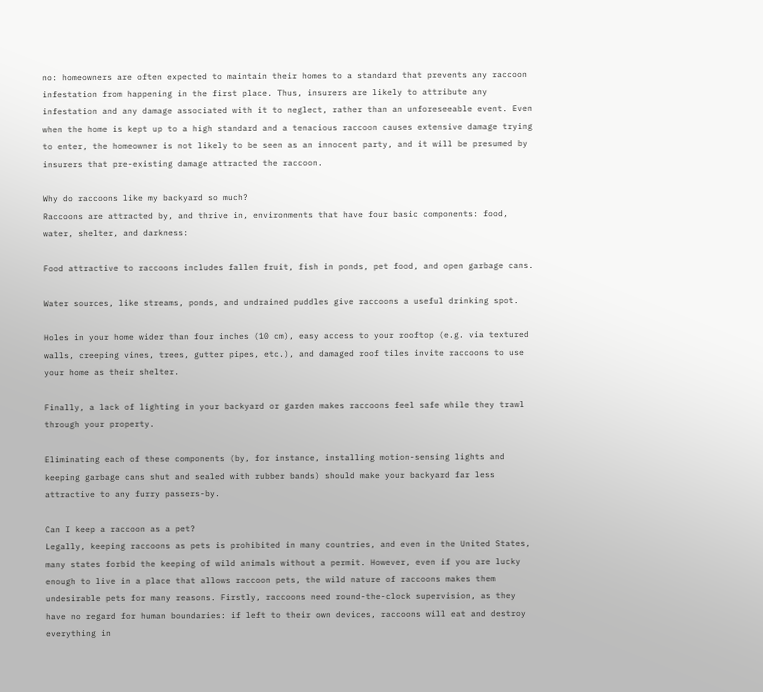no: homeowners are often expected to maintain their homes to a standard that prevents any raccoon infestation from happening in the first place. Thus, insurers are likely to attribute any infestation and any damage associated with it to neglect, rather than an unforeseeable event. Even when the home is kept up to a high standard and a tenacious raccoon causes extensive damage trying to enter, the homeowner is not likely to be seen as an innocent party, and it will be presumed by insurers that pre-existing damage attracted the raccoon.

Why do raccoons like my backyard so much?
Raccoons are attracted by, and thrive in, environments that have four basic components: food, water, shelter, and darkness:

Food attractive to raccoons includes fallen fruit, fish in ponds, pet food, and open garbage cans.

Water sources, like streams, ponds, and undrained puddles give raccoons a useful drinking spot.

Holes in your home wider than four inches (10 cm), easy access to your rooftop (e.g. via textured walls, creeping vines, trees, gutter pipes, etc.), and damaged roof tiles invite raccoons to use your home as their shelter.

Finally, a lack of lighting in your backyard or garden makes raccoons feel safe while they trawl through your property.

Eliminating each of these components (by, for instance, installing motion-sensing lights and keeping garbage cans shut and sealed with rubber bands) should make your backyard far less attractive to any furry passers-by.

Can I keep a raccoon as a pet?
Legally, keeping raccoons as pets is prohibited in many countries, and even in the United States, many states forbid the keeping of wild animals without a permit. However, even if you are lucky enough to live in a place that allows raccoon pets, the wild nature of raccoons makes them undesirable pets for many reasons. Firstly, raccoons need round-the-clock supervision, as they have no regard for human boundaries: if left to their own devices, raccoons will eat and destroy everything in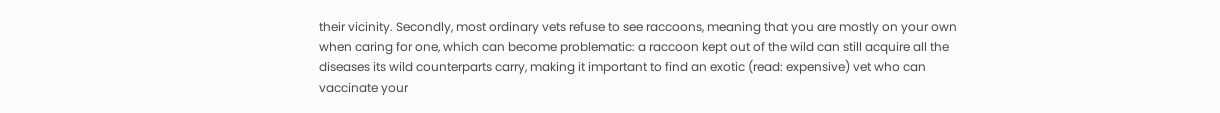their vicinity. Secondly, most ordinary vets refuse to see raccoons, meaning that you are mostly on your own when caring for one, which can become problematic: a raccoon kept out of the wild can still acquire all the diseases its wild counterparts carry, making it important to find an exotic (read: expensive) vet who can vaccinate your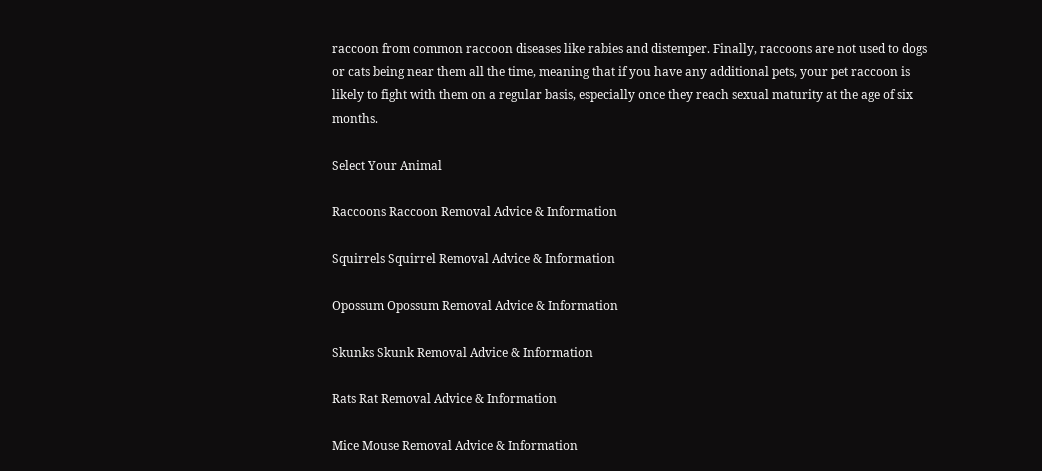raccoon from common raccoon diseases like rabies and distemper. Finally, raccoons are not used to dogs or cats being near them all the time, meaning that if you have any additional pets, your pet raccoon is likely to fight with them on a regular basis, especially once they reach sexual maturity at the age of six months.

Select Your Animal

Raccoons Raccoon Removal Advice & Information

Squirrels Squirrel Removal Advice & Information

Opossum Opossum Removal Advice & Information

Skunks Skunk Removal Advice & Information

Rats Rat Removal Advice & Information

Mice Mouse Removal Advice & Information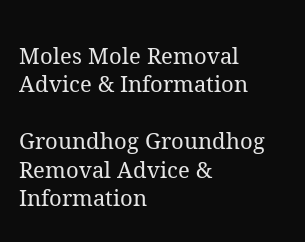Moles Mole Removal Advice & Information

Groundhog Groundhog Removal Advice & Information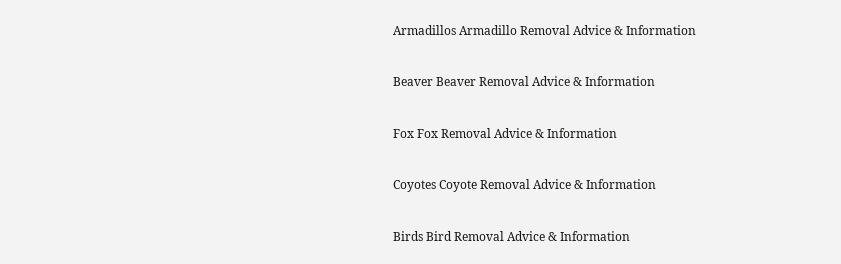Armadillos Armadillo Removal Advice & Information

Beaver Beaver Removal Advice & Information

Fox Fox Removal Advice & Information

Coyotes Coyote Removal Advice & Information

Birds Bird Removal Advice & Information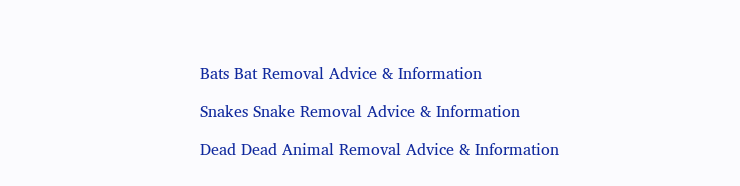Bats Bat Removal Advice & Information

Snakes Snake Removal Advice & Information

Dead Dead Animal Removal Advice & Information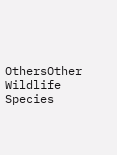OthersOther Wildlife Species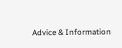Advice & Information